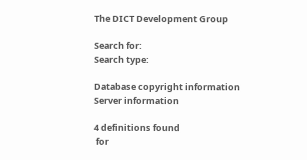The DICT Development Group

Search for:
Search type:

Database copyright information
Server information

4 definitions found
 for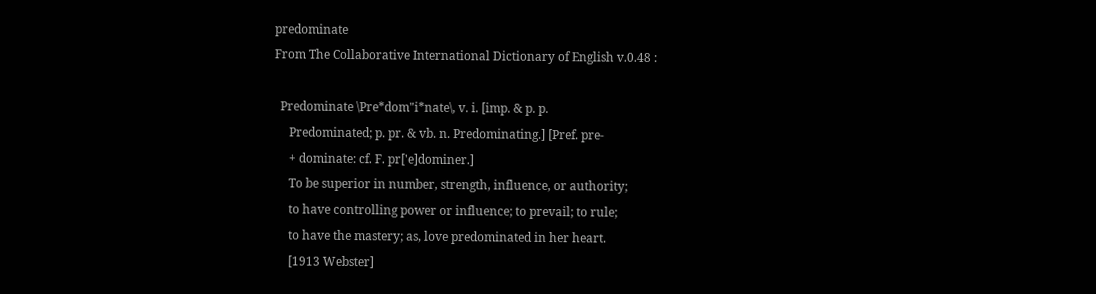predominate
From The Collaborative International Dictionary of English v.0.48 :

  Predominate \Pre*dom"i*nate\, v. i. [imp. & p. p.
     Predominated; p. pr. & vb. n. Predominating.] [Pref. pre-
     + dominate: cf. F. pr['e]dominer.]
     To be superior in number, strength, influence, or authority;
     to have controlling power or influence; to prevail; to rule;
     to have the mastery; as, love predominated in her heart.
     [1913 Webster]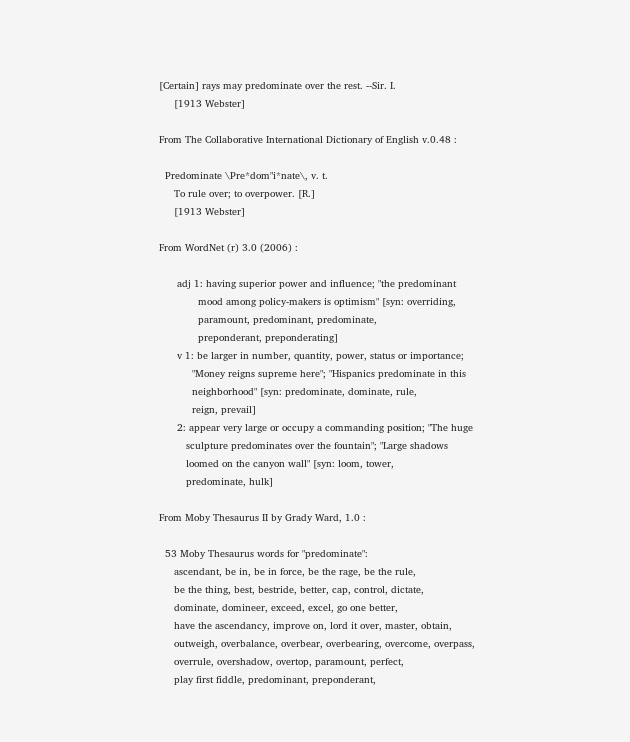[Certain] rays may predominate over the rest. --Sir. I.
     [1913 Webster]

From The Collaborative International Dictionary of English v.0.48 :

  Predominate \Pre*dom"i*nate\, v. t.
     To rule over; to overpower. [R.]
     [1913 Webster]

From WordNet (r) 3.0 (2006) :

      adj 1: having superior power and influence; "the predominant
             mood among policy-makers is optimism" [syn: overriding,
             paramount, predominant, predominate,
             preponderant, preponderating]
      v 1: be larger in number, quantity, power, status or importance;
           "Money reigns supreme here"; "Hispanics predominate in this
           neighborhood" [syn: predominate, dominate, rule,
           reign, prevail]
      2: appear very large or occupy a commanding position; "The huge
         sculpture predominates over the fountain"; "Large shadows
         loomed on the canyon wall" [syn: loom, tower,
         predominate, hulk]

From Moby Thesaurus II by Grady Ward, 1.0 :

  53 Moby Thesaurus words for "predominate":
     ascendant, be in, be in force, be the rage, be the rule,
     be the thing, best, bestride, better, cap, control, dictate,
     dominate, domineer, exceed, excel, go one better,
     have the ascendancy, improve on, lord it over, master, obtain,
     outweigh, overbalance, overbear, overbearing, overcome, overpass,
     overrule, overshadow, overtop, paramount, perfect,
     play first fiddle, predominant, preponderant,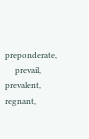preponderate,
     prevail, prevalent, regnant,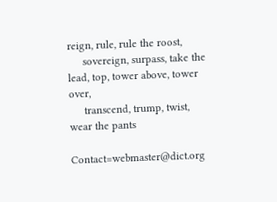reign, rule, rule the roost,
     sovereign, surpass, take the lead, top, tower above, tower over,
     transcend, trump, twist, wear the pants

Contact=webmaster@dict.org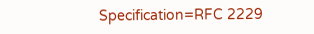Specification=RFC 2229